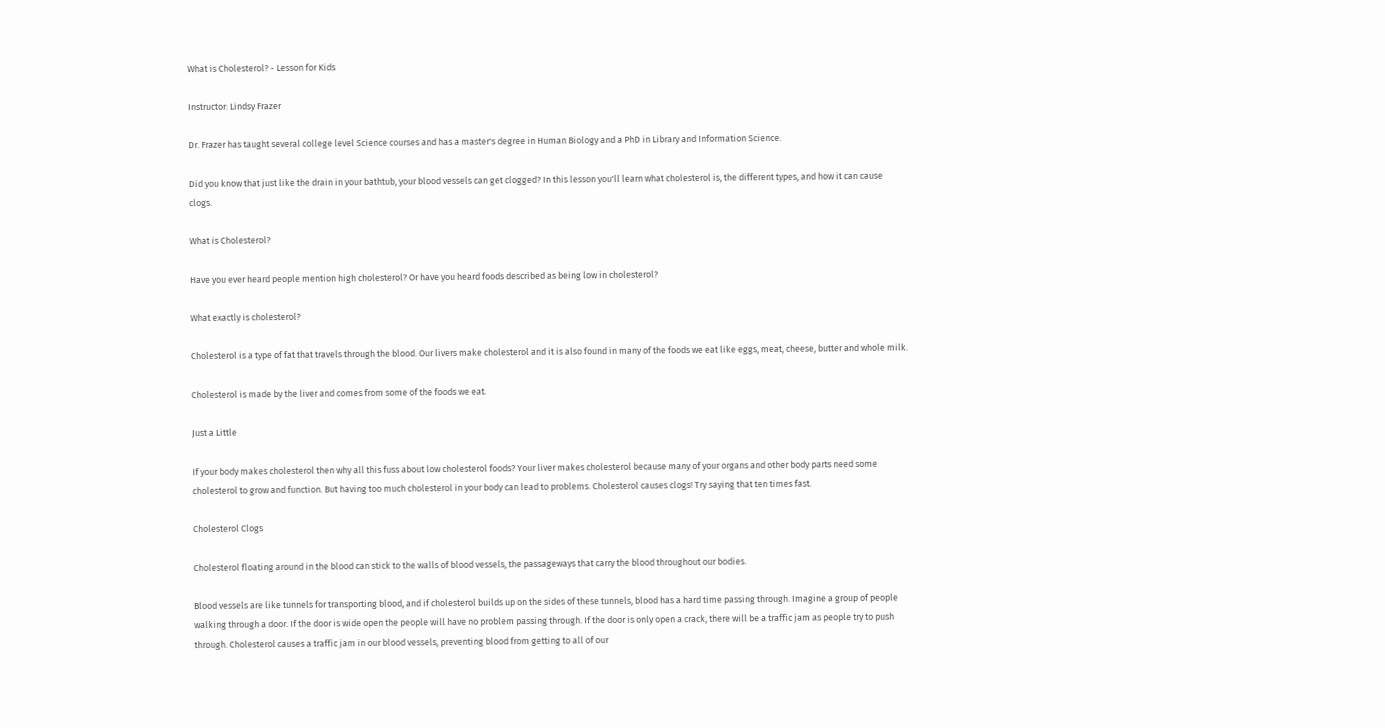What is Cholesterol? - Lesson for Kids

Instructor: Lindsy Frazer

Dr. Frazer has taught several college level Science courses and has a master's degree in Human Biology and a PhD in Library and Information Science.

Did you know that just like the drain in your bathtub, your blood vessels can get clogged? In this lesson you'll learn what cholesterol is, the different types, and how it can cause clogs.

What is Cholesterol?

Have you ever heard people mention high cholesterol? Or have you heard foods described as being low in cholesterol?

What exactly is cholesterol?

Cholesterol is a type of fat that travels through the blood. Our livers make cholesterol and it is also found in many of the foods we eat like eggs, meat, cheese, butter and whole milk.

Cholesterol is made by the liver and comes from some of the foods we eat.

Just a Little

If your body makes cholesterol then why all this fuss about low cholesterol foods? Your liver makes cholesterol because many of your organs and other body parts need some cholesterol to grow and function. But having too much cholesterol in your body can lead to problems. Cholesterol causes clogs! Try saying that ten times fast.

Cholesterol Clogs

Cholesterol floating around in the blood can stick to the walls of blood vessels, the passageways that carry the blood throughout our bodies.

Blood vessels are like tunnels for transporting blood, and if cholesterol builds up on the sides of these tunnels, blood has a hard time passing through. Imagine a group of people walking through a door. If the door is wide open the people will have no problem passing through. If the door is only open a crack, there will be a traffic jam as people try to push through. Cholesterol causes a traffic jam in our blood vessels, preventing blood from getting to all of our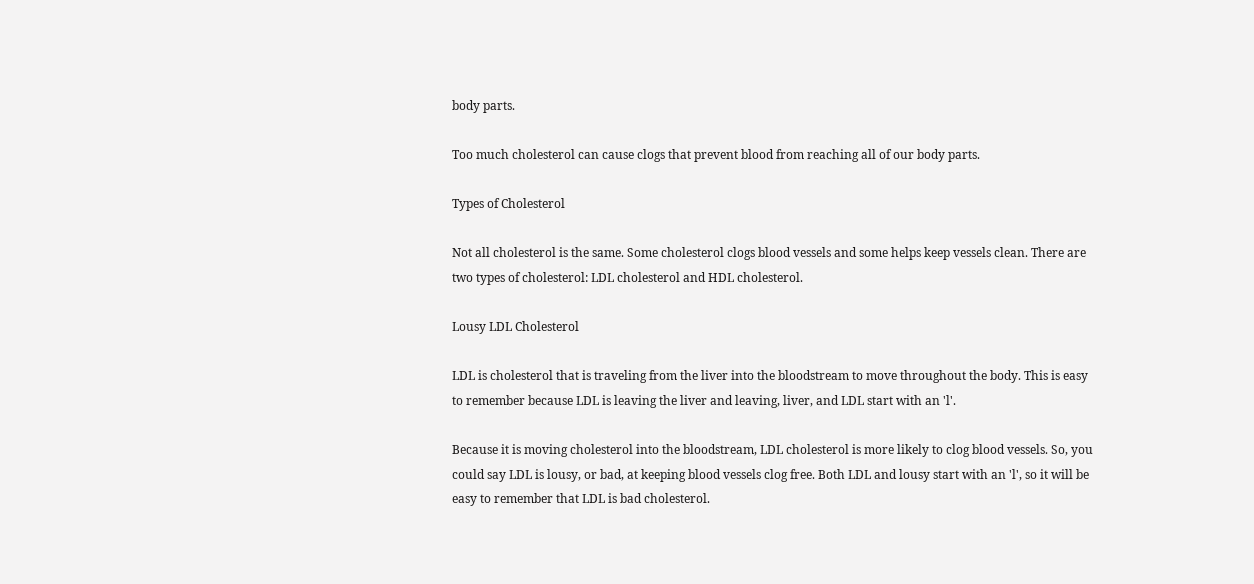body parts.

Too much cholesterol can cause clogs that prevent blood from reaching all of our body parts.

Types of Cholesterol

Not all cholesterol is the same. Some cholesterol clogs blood vessels and some helps keep vessels clean. There are two types of cholesterol: LDL cholesterol and HDL cholesterol.

Lousy LDL Cholesterol

LDL is cholesterol that is traveling from the liver into the bloodstream to move throughout the body. This is easy to remember because LDL is leaving the liver and leaving, liver, and LDL start with an 'l'.

Because it is moving cholesterol into the bloodstream, LDL cholesterol is more likely to clog blood vessels. So, you could say LDL is lousy, or bad, at keeping blood vessels clog free. Both LDL and lousy start with an 'l', so it will be easy to remember that LDL is bad cholesterol.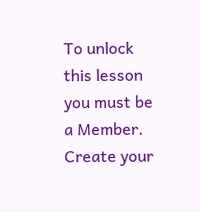To unlock this lesson you must be a Member.
Create your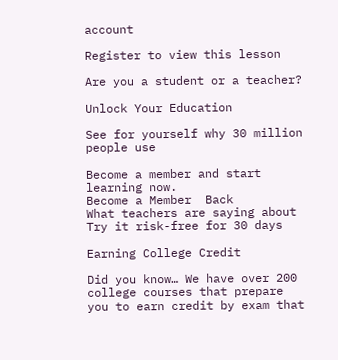account

Register to view this lesson

Are you a student or a teacher?

Unlock Your Education

See for yourself why 30 million people use

Become a member and start learning now.
Become a Member  Back
What teachers are saying about
Try it risk-free for 30 days

Earning College Credit

Did you know… We have over 200 college courses that prepare you to earn credit by exam that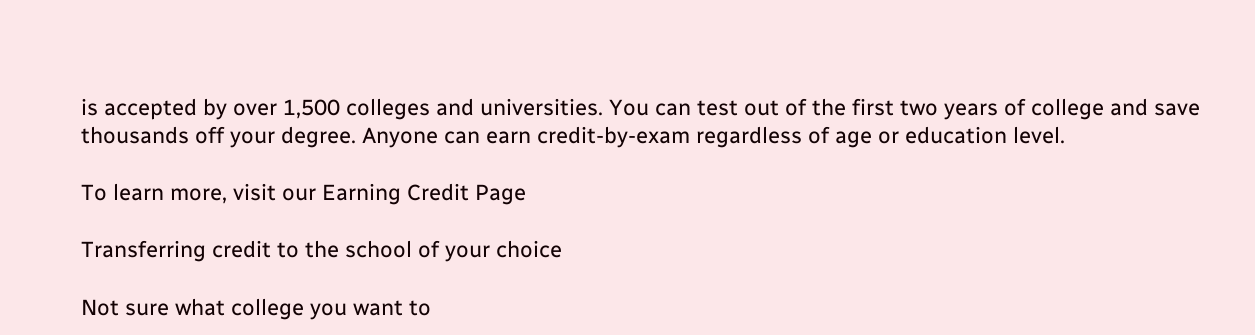is accepted by over 1,500 colleges and universities. You can test out of the first two years of college and save thousands off your degree. Anyone can earn credit-by-exam regardless of age or education level.

To learn more, visit our Earning Credit Page

Transferring credit to the school of your choice

Not sure what college you want to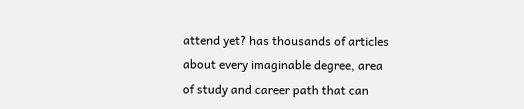attend yet? has thousands of articles about every imaginable degree, area of study and career path that can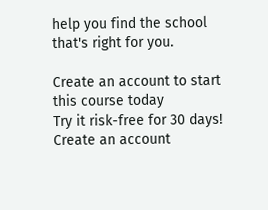help you find the school that's right for you.

Create an account to start this course today
Try it risk-free for 30 days!
Create an account